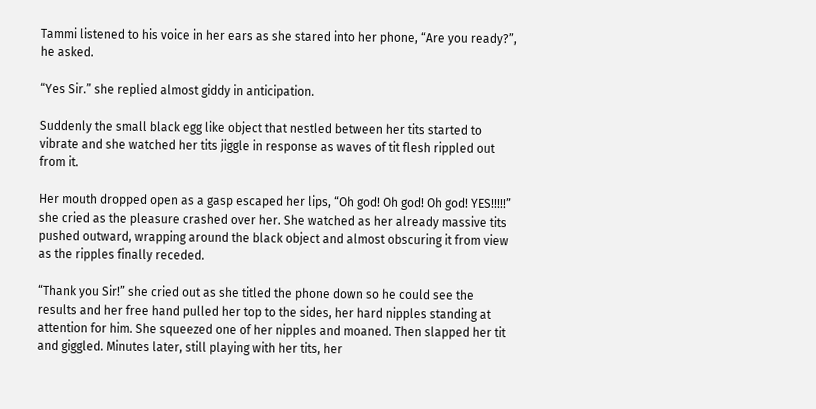Tammi listened to his voice in her ears as she stared into her phone, “Are you ready?”, he asked.

“Yes Sir.” she replied almost giddy in anticipation.

Suddenly the small black egg like object that nestled between her tits started to vibrate and she watched her tits jiggle in response as waves of tit flesh rippled out from it.

Her mouth dropped open as a gasp escaped her lips, “Oh god! Oh god! Oh god! YES!!!!!” she cried as the pleasure crashed over her. She watched as her already massive tits pushed outward, wrapping around the black object and almost obscuring it from view as the ripples finally receded.

“Thank you Sir!” she cried out as she titled the phone down so he could see the results and her free hand pulled her top to the sides, her hard nipples standing at attention for him. She squeezed one of her nipples and moaned. Then slapped her tit and giggled. Minutes later, still playing with her tits, her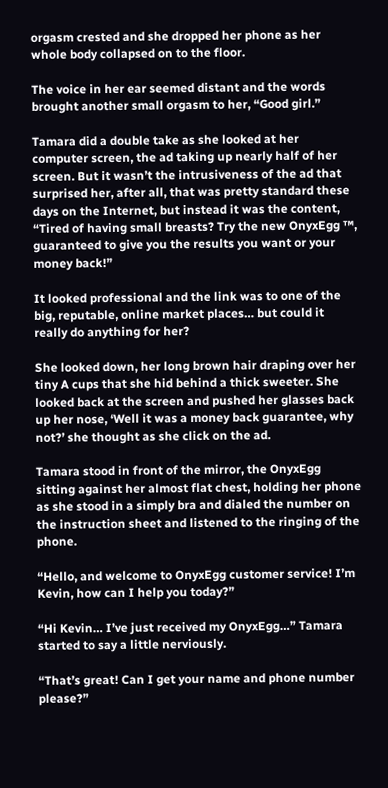orgasm crested and she dropped her phone as her whole body collapsed on to the floor.

The voice in her ear seemed distant and the words brought another small orgasm to her, “Good girl.”

Tamara did a double take as she looked at her computer screen, the ad taking up nearly half of her screen. But it wasn’t the intrusiveness of the ad that surprised her, after all, that was pretty standard these days on the Internet, but instead it was the content, “Tired of having small breasts? Try the new OnyxEgg ™, guaranteed to give you the results you want or your money back!”

It looked professional and the link was to one of the big, reputable, online market places… but could it really do anything for her?

She looked down, her long brown hair draping over her tiny A cups that she hid behind a thick sweeter. She looked back at the screen and pushed her glasses back up her nose, ‘Well it was a money back guarantee, why not?’ she thought as she click on the ad.

Tamara stood in front of the mirror, the OnyxEgg sitting against her almost flat chest, holding her phone as she stood in a simply bra and dialed the number on the instruction sheet and listened to the ringing of the phone.

“Hello, and welcome to OnyxEgg customer service! I’m Kevin, how can I help you today?”

“Hi Kevin… I’ve just received my OnyxEgg…” Tamara started to say a little nerviously.

“That’s great! Can I get your name and phone number please?”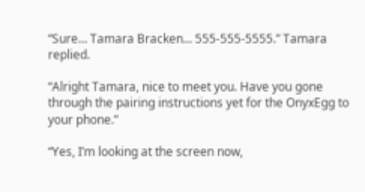“Sure… Tamara Bracken… 555-555-5555.” Tamara replied.

“Alright Tamara, nice to meet you. Have you gone through the pairing instructions yet for the OnyxEgg to your phone.”

“Yes, I’m looking at the screen now,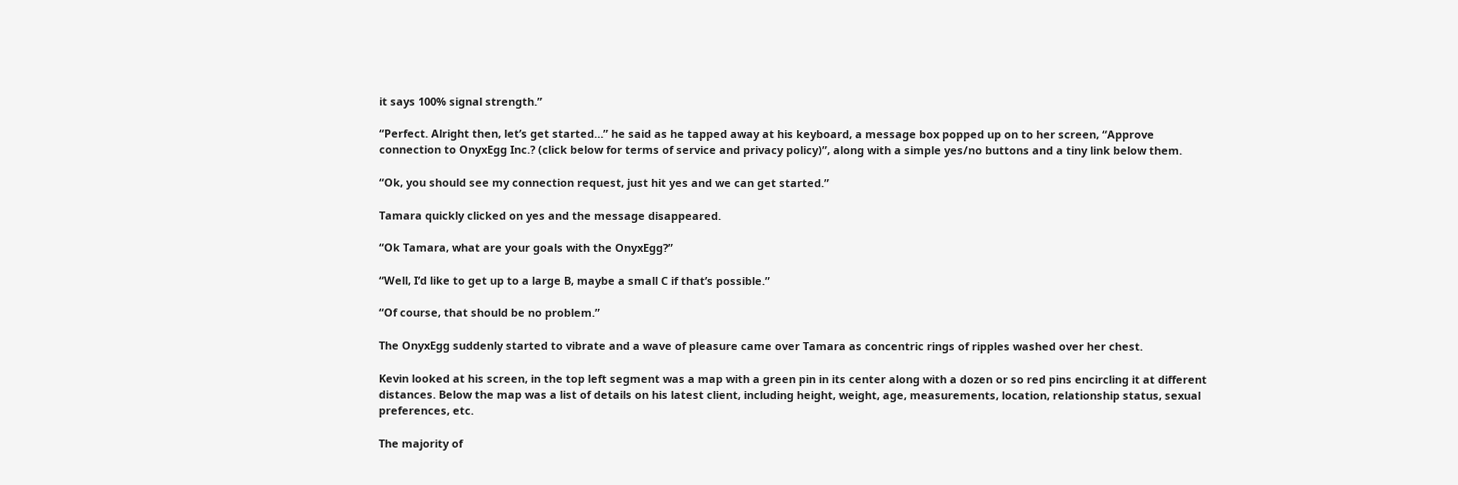it says 100% signal strength.”

“Perfect. Alright then, let’s get started…” he said as he tapped away at his keyboard, a message box popped up on to her screen, “Approve connection to OnyxEgg Inc.? (click below for terms of service and privacy policy)”, along with a simple yes/no buttons and a tiny link below them.

“Ok, you should see my connection request, just hit yes and we can get started.”

Tamara quickly clicked on yes and the message disappeared.

“Ok Tamara, what are your goals with the OnyxEgg?”

“Well, I’d like to get up to a large B, maybe a small C if that’s possible.”

“Of course, that should be no problem.”

The OnyxEgg suddenly started to vibrate and a wave of pleasure came over Tamara as concentric rings of ripples washed over her chest.

Kevin looked at his screen, in the top left segment was a map with a green pin in its center along with a dozen or so red pins encircling it at different distances. Below the map was a list of details on his latest client, including height, weight, age, measurements, location, relationship status, sexual preferences, etc.

The majority of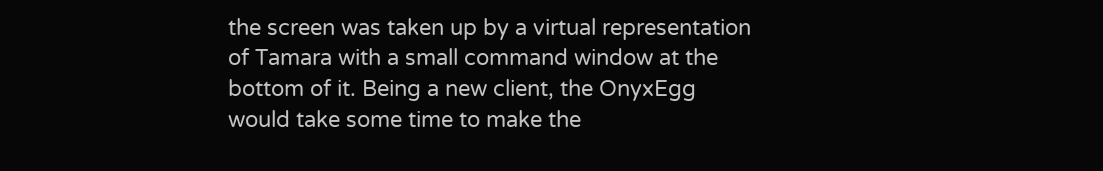the screen was taken up by a virtual representation of Tamara with a small command window at the bottom of it. Being a new client, the OnyxEgg would take some time to make the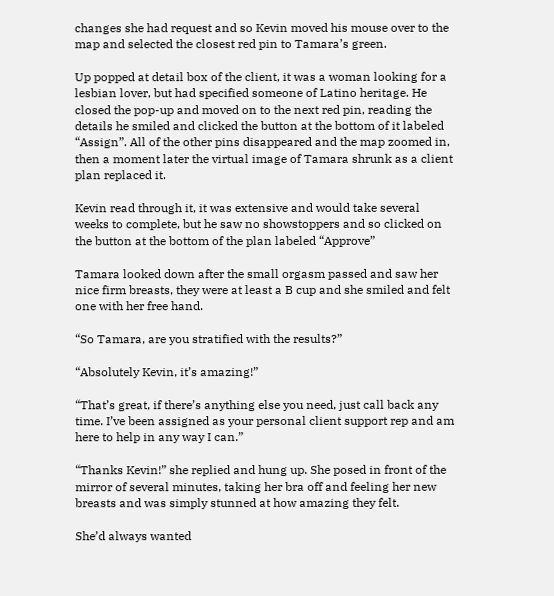changes she had request and so Kevin moved his mouse over to the map and selected the closest red pin to Tamara’s green.

Up popped at detail box of the client, it was a woman looking for a lesbian lover, but had specified someone of Latino heritage. He closed the pop-up and moved on to the next red pin, reading the details he smiled and clicked the button at the bottom of it labeled “Assign”. All of the other pins disappeared and the map zoomed in, then a moment later the virtual image of Tamara shrunk as a client plan replaced it.

Kevin read through it, it was extensive and would take several weeks to complete, but he saw no showstoppers and so clicked on the button at the bottom of the plan labeled “Approve”

Tamara looked down after the small orgasm passed and saw her nice firm breasts, they were at least a B cup and she smiled and felt one with her free hand.

“So Tamara, are you stratified with the results?”

“Absolutely Kevin, it’s amazing!”

“That’s great, if there’s anything else you need, just call back any time. I’ve been assigned as your personal client support rep and am here to help in any way I can.”

“Thanks Kevin!” she replied and hung up. She posed in front of the mirror of several minutes, taking her bra off and feeling her new breasts and was simply stunned at how amazing they felt.

She’d always wanted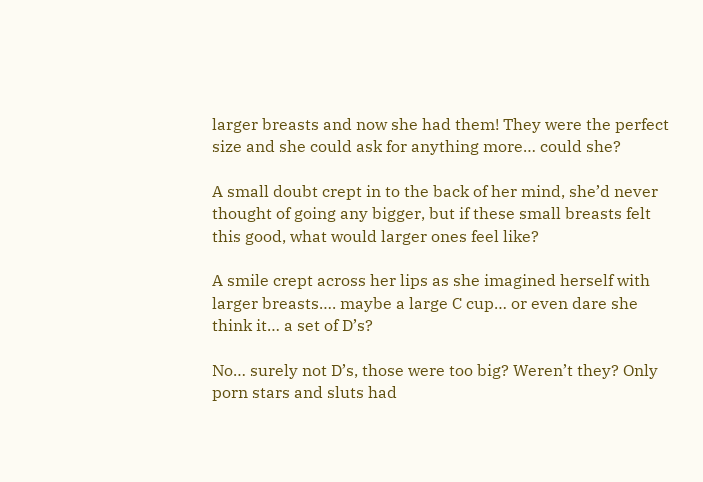larger breasts and now she had them! They were the perfect size and she could ask for anything more… could she?

A small doubt crept in to the back of her mind, she’d never thought of going any bigger, but if these small breasts felt this good, what would larger ones feel like?

A smile crept across her lips as she imagined herself with larger breasts…. maybe a large C cup… or even dare she think it… a set of D’s?

No… surely not D’s, those were too big? Weren’t they? Only porn stars and sluts had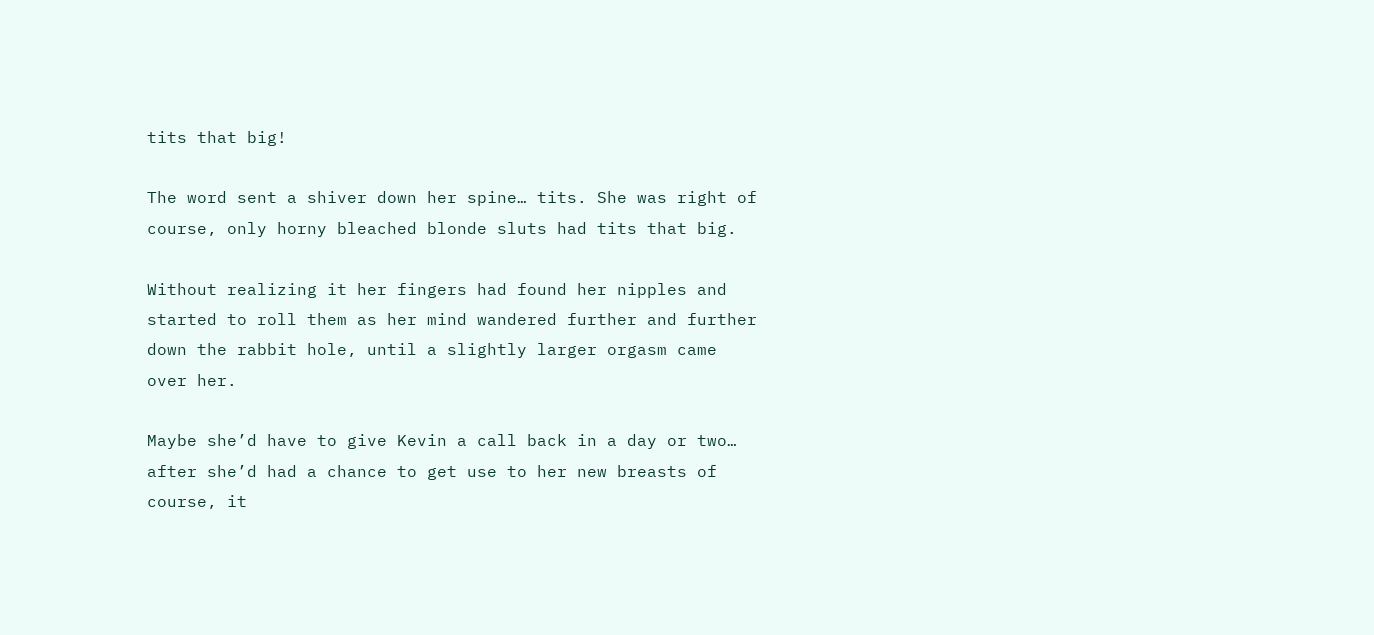tits that big!

The word sent a shiver down her spine… tits. She was right of course, only horny bleached blonde sluts had tits that big.

Without realizing it her fingers had found her nipples and started to roll them as her mind wandered further and further down the rabbit hole, until a slightly larger orgasm came over her.

Maybe she’d have to give Kevin a call back in a day or two… after she’d had a chance to get use to her new breasts of course, it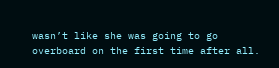wasn’t like she was going to go overboard on the first time after all.